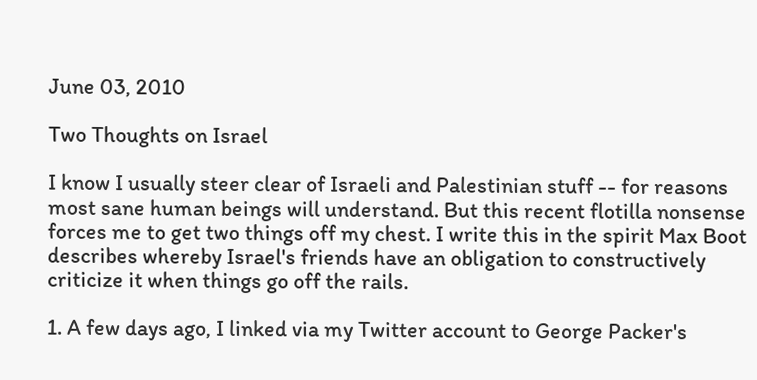June 03, 2010

Two Thoughts on Israel

I know I usually steer clear of Israeli and Palestinian stuff -- for reasons most sane human beings will understand. But this recent flotilla nonsense forces me to get two things off my chest. I write this in the spirit Max Boot describes whereby Israel's friends have an obligation to constructively criticize it when things go off the rails.

1. A few days ago, I linked via my Twitter account to George Packer's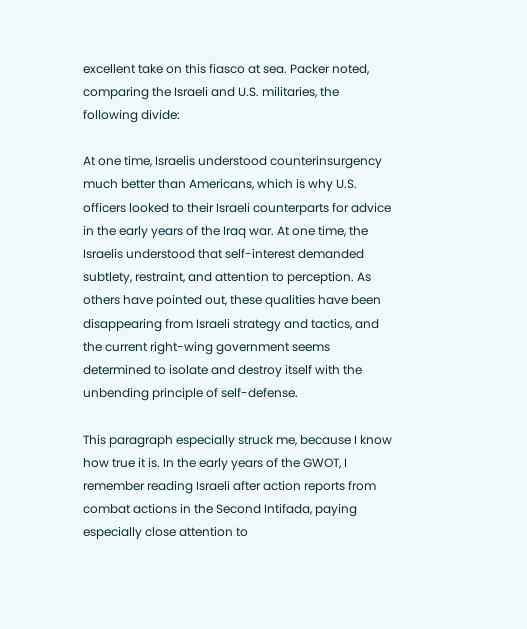excellent take on this fiasco at sea. Packer noted, comparing the Israeli and U.S. militaries, the following divide:

At one time, Israelis understood counterinsurgency much better than Americans, which is why U.S. officers looked to their Israeli counterparts for advice in the early years of the Iraq war. At one time, the Israelis understood that self-interest demanded subtlety, restraint, and attention to perception. As others have pointed out, these qualities have been disappearing from Israeli strategy and tactics, and the current right-wing government seems determined to isolate and destroy itself with the unbending principle of self-defense.

This paragraph especially struck me, because I know how true it is. In the early years of the GWOT, I remember reading Israeli after action reports from combat actions in the Second Intifada, paying especially close attention to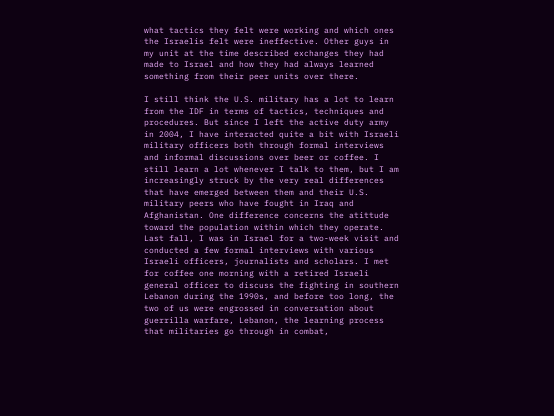what tactics they felt were working and which ones the Israelis felt were ineffective. Other guys in my unit at the time described exchanges they had made to Israel and how they had always learned something from their peer units over there.

I still think the U.S. military has a lot to learn from the IDF in terms of tactics, techniques and procedures. But since I left the active duty army in 2004, I have interacted quite a bit with Israeli military officers both through formal interviews and informal discussions over beer or coffee. I still learn a lot whenever I talk to them, but I am increasingly struck by the very real differences that have emerged between them and their U.S. military peers who have fought in Iraq and Afghanistan. One difference concerns the atittude toward the population within which they operate. Last fall, I was in Israel for a two-week visit and conducted a few formal interviews with various Israeli officers, journalists and scholars. I met for coffee one morning with a retired Israeli general officer to discuss the fighting in southern Lebanon during the 1990s, and before too long, the two of us were engrossed in conversation about guerrilla warfare, Lebanon, the learning process that militaries go through in combat,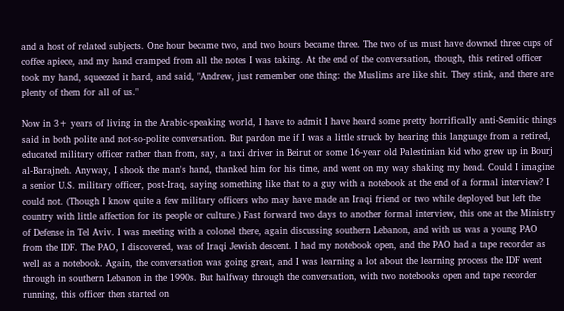and a host of related subjects. One hour became two, and two hours became three. The two of us must have downed three cups of coffee apiece, and my hand cramped from all the notes I was taking. At the end of the conversation, though, this retired officer took my hand, squeezed it hard, and said, "Andrew, just remember one thing: the Muslims are like shit. They stink, and there are plenty of them for all of us."

Now in 3+ years of living in the Arabic-speaking world, I have to admit I have heard some pretty horrifically anti-Semitic things said in both polite and not-so-polite conversation. But pardon me if I was a little struck by hearing this language from a retired, educated military officer rather than from, say, a taxi driver in Beirut or some 16-year old Palestinian kid who grew up in Bourj al-Barajneh. Anyway, I shook the man's hand, thanked him for his time, and went on my way shaking my head. Could I imagine a senior U.S. military officer, post-Iraq, saying something like that to a guy with a notebook at the end of a formal interview? I could not. (Though I know quite a few military officers who may have made an Iraqi friend or two while deployed but left the country with little affection for its people or culture.) Fast forward two days to another formal interview, this one at the Ministry of Defense in Tel Aviv. I was meeting with a colonel there, again discussing southern Lebanon, and with us was a young PAO from the IDF. The PAO, I discovered, was of Iraqi Jewish descent. I had my notebook open, and the PAO had a tape recorder as well as a notebook. Again, the conversation was going great, and I was learning a lot about the learning process the IDF went through in southern Lebanon in the 1990s. But halfway through the conversation, with two notebooks open and tape recorder running, this officer then started on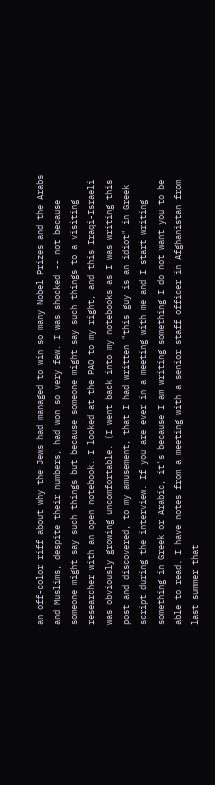an off-color riff about why the Jews had managed to win so many Nobel Prizes and the Arabs and Muslims, despite their numbers, had won so very few. I was shocked -- not because someone might say such things but because someone might say such things to a visiting researcher with an open notebook. I looked at the PAO to my right, and this Iraqi-Israeli was obviously growing uncomfortable. (I went back into my notebooks as I was writing this post and discovered, to my amusement, that I had written "this guy is an idiot" in Greek script during the interview. If you are ever in a meeting with me and I start writing something in Greek or Arabic, it's because I am writing something I do not want you to be able to read. I have notes from a meeting with a senior staff officer in Afghanistan from last summer that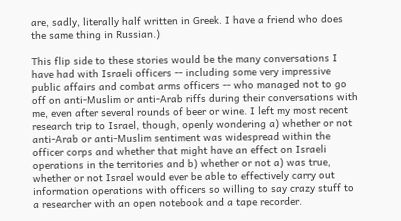are, sadly, literally half written in Greek. I have a friend who does the same thing in Russian.)

This flip side to these stories would be the many conversations I have had with Israeli officers -- including some very impressive public affairs and combat arms officers -- who managed not to go off on anti-Muslim or anti-Arab riffs during their conversations with me, even after several rounds of beer or wine. I left my most recent research trip to Israel, though, openly wondering a) whether or not anti-Arab or anti-Muslim sentiment was widespread within the officer corps and whether that might have an effect on Israeli operations in the territories and b) whether or not a) was true, whether or not Israel would ever be able to effectively carry out information operations with officers so willing to say crazy stuff to a researcher with an open notebook and a tape recorder.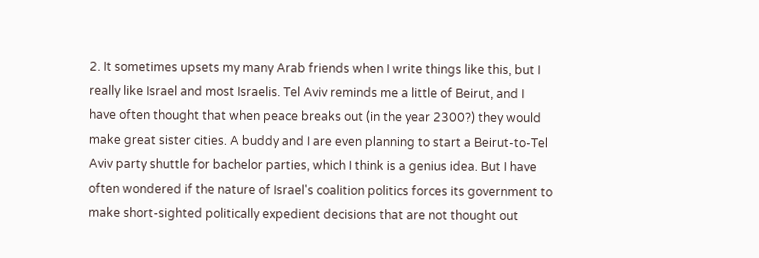2. It sometimes upsets my many Arab friends when I write things like this, but I really like Israel and most Israelis. Tel Aviv reminds me a little of Beirut, and I have often thought that when peace breaks out (in the year 2300?) they would make great sister cities. A buddy and I are even planning to start a Beirut-to-Tel Aviv party shuttle for bachelor parties, which I think is a genius idea. But I have often wondered if the nature of Israel's coalition politics forces its government to make short-sighted politically expedient decisions that are not thought out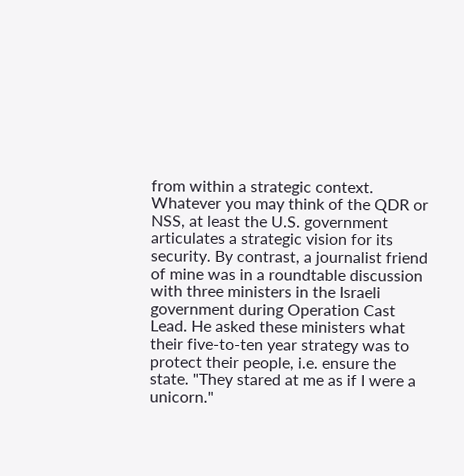from within a strategic context. Whatever you may think of the QDR or NSS, at least the U.S. government articulates a strategic vision for its security. By contrast, a journalist friend of mine was in a roundtable discussion with three ministers in the Israeli government during Operation Cast Lead. He asked these ministers what their five-to-ten year strategy was to protect their people, i.e. ensure the state. "They stared at me as if I were a unicorn."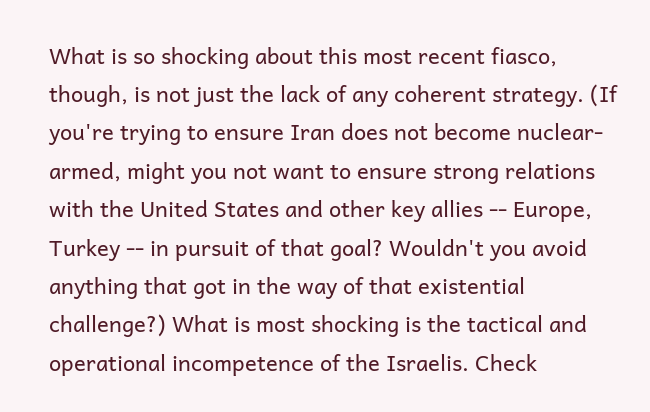What is so shocking about this most recent fiasco, though, is not just the lack of any coherent strategy. (If you're trying to ensure Iran does not become nuclear-armed, might you not want to ensure strong relations with the United States and other key allies -- Europe, Turkey -- in pursuit of that goal? Wouldn't you avoid anything that got in the way of that existential challenge?) What is most shocking is the tactical and operational incompetence of the Israelis. Check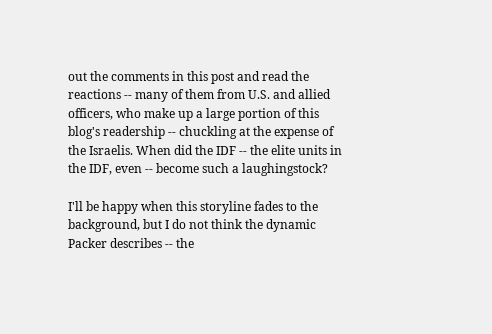out the comments in this post and read the reactions -- many of them from U.S. and allied officers, who make up a large portion of this blog's readership -- chuckling at the expense of the Israelis. When did the IDF -- the elite units in the IDF, even -- become such a laughingstock?

I'll be happy when this storyline fades to the background, but I do not think the dynamic Packer describes -- the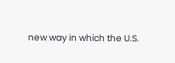new way in which the U.S.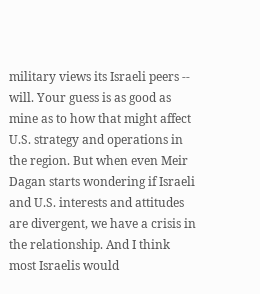military views its Israeli peers -- will. Your guess is as good as mine as to how that might affect U.S. strategy and operations in the region. But when even Meir Dagan starts wondering if Israeli and U.S. interests and attitudes are divergent, we have a crisis in the relationship. And I think most Israelis would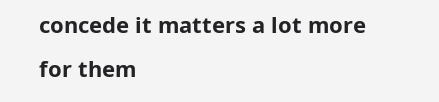concede it matters a lot more for them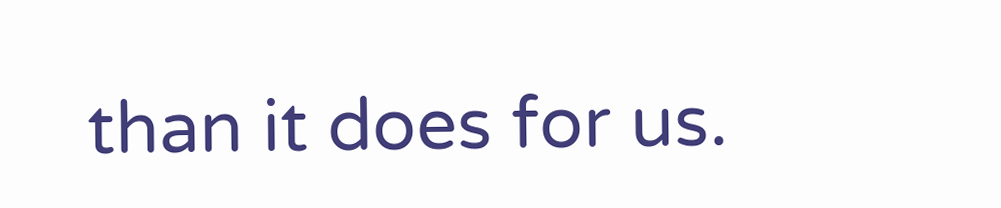than it does for us.